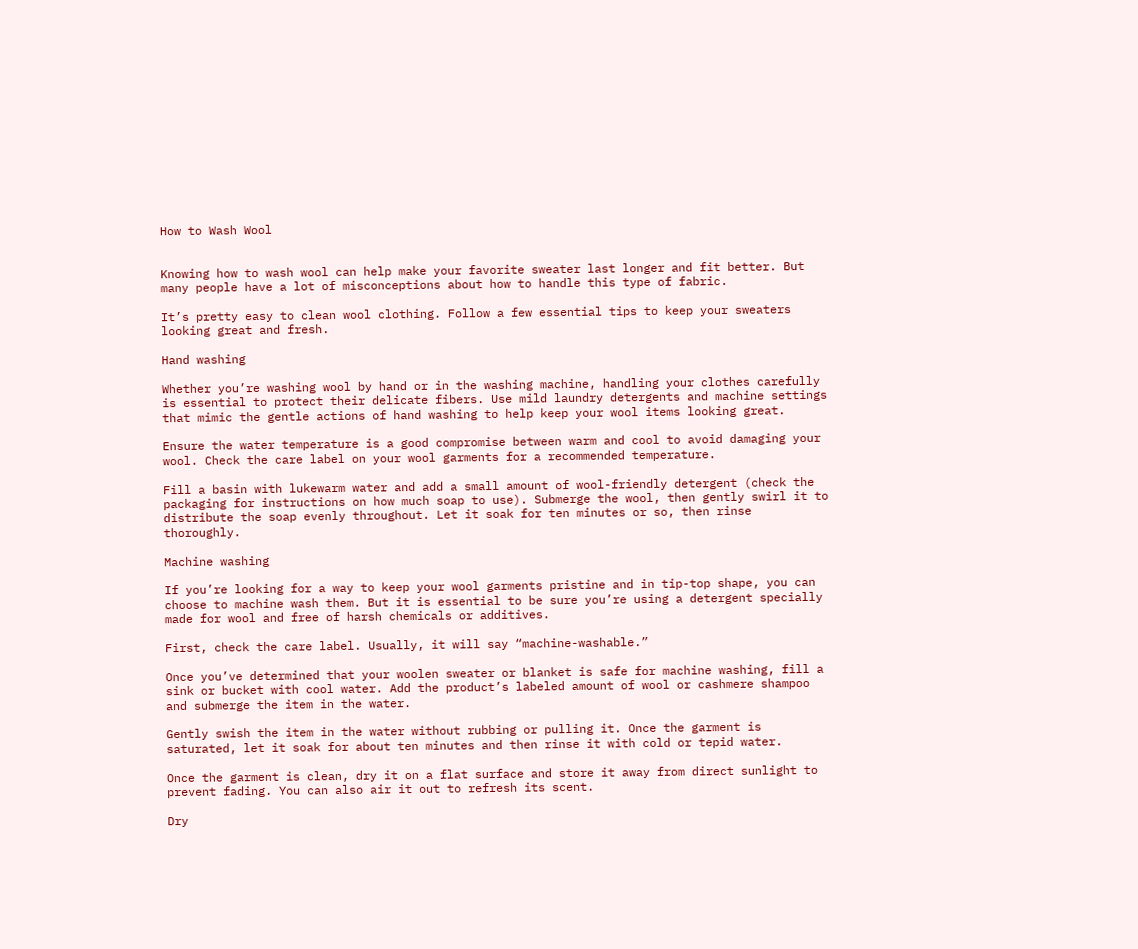How to Wash Wool


Knowing how to wash wool can help make your favorite sweater last longer and fit better. But many people have a lot of misconceptions about how to handle this type of fabric.

It’s pretty easy to clean wool clothing. Follow a few essential tips to keep your sweaters looking great and fresh.

Hand washing

Whether you’re washing wool by hand or in the washing machine, handling your clothes carefully is essential to protect their delicate fibers. Use mild laundry detergents and machine settings that mimic the gentle actions of hand washing to help keep your wool items looking great.

Ensure the water temperature is a good compromise between warm and cool to avoid damaging your wool. Check the care label on your wool garments for a recommended temperature.

Fill a basin with lukewarm water and add a small amount of wool-friendly detergent (check the packaging for instructions on how much soap to use). Submerge the wool, then gently swirl it to distribute the soap evenly throughout. Let it soak for ten minutes or so, then rinse thoroughly.

Machine washing

If you’re looking for a way to keep your wool garments pristine and in tip-top shape, you can choose to machine wash them. But it is essential to be sure you’re using a detergent specially made for wool and free of harsh chemicals or additives.

First, check the care label. Usually, it will say “machine-washable.”

Once you’ve determined that your woolen sweater or blanket is safe for machine washing, fill a sink or bucket with cool water. Add the product’s labeled amount of wool or cashmere shampoo and submerge the item in the water.

Gently swish the item in the water without rubbing or pulling it. Once the garment is saturated, let it soak for about ten minutes and then rinse it with cold or tepid water.

Once the garment is clean, dry it on a flat surface and store it away from direct sunlight to prevent fading. You can also air it out to refresh its scent.

Dry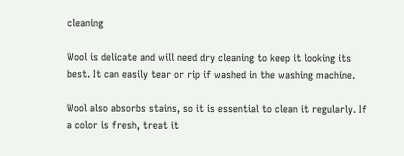cleaning

Wool is delicate and will need dry cleaning to keep it looking its best. It can easily tear or rip if washed in the washing machine.

Wool also absorbs stains, so it is essential to clean it regularly. If a color is fresh, treat it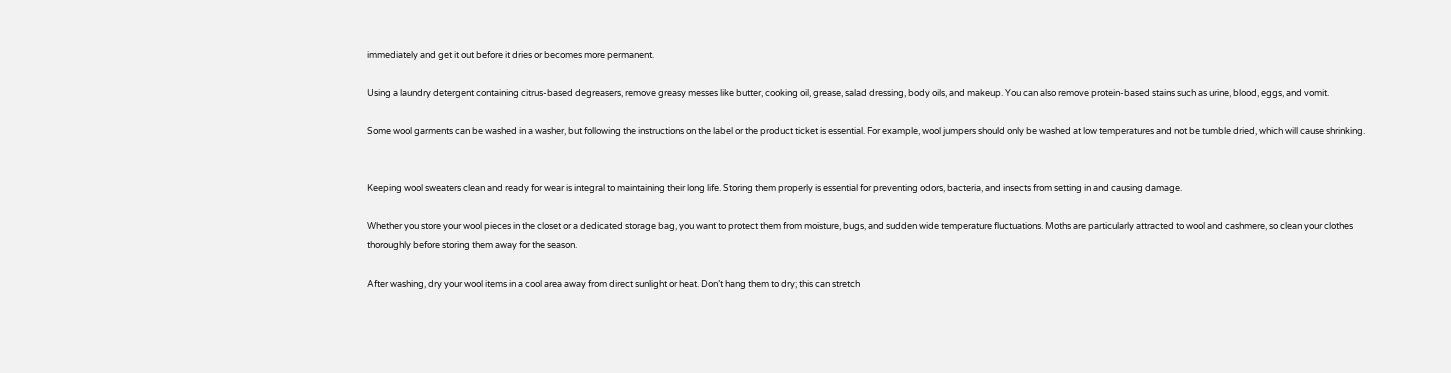immediately and get it out before it dries or becomes more permanent.

Using a laundry detergent containing citrus-based degreasers, remove greasy messes like butter, cooking oil, grease, salad dressing, body oils, and makeup. You can also remove protein-based stains such as urine, blood, eggs, and vomit.

Some wool garments can be washed in a washer, but following the instructions on the label or the product ticket is essential. For example, wool jumpers should only be washed at low temperatures and not be tumble dried, which will cause shrinking.


Keeping wool sweaters clean and ready for wear is integral to maintaining their long life. Storing them properly is essential for preventing odors, bacteria, and insects from setting in and causing damage.

Whether you store your wool pieces in the closet or a dedicated storage bag, you want to protect them from moisture, bugs, and sudden wide temperature fluctuations. Moths are particularly attracted to wool and cashmere, so clean your clothes thoroughly before storing them away for the season.

After washing, dry your wool items in a cool area away from direct sunlight or heat. Don’t hang them to dry; this can stretch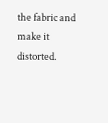the fabric and make it distorted.